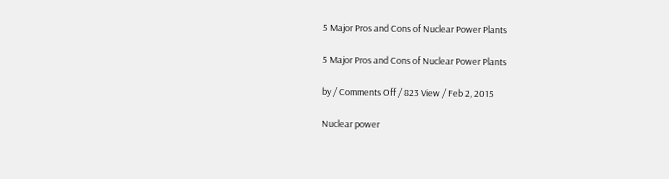5 Major Pros and Cons of Nuclear Power Plants

5 Major Pros and Cons of Nuclear Power Plants

by / Comments Off / 823 View / Feb 2, 2015

Nuclear power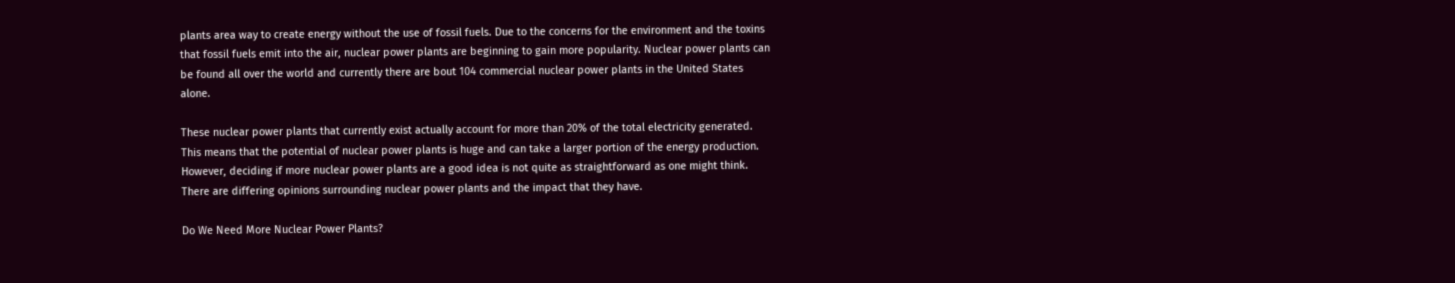plants area way to create energy without the use of fossil fuels. Due to the concerns for the environment and the toxins that fossil fuels emit into the air, nuclear power plants are beginning to gain more popularity. Nuclear power plants can be found all over the world and currently there are bout 104 commercial nuclear power plants in the United States alone.

These nuclear power plants that currently exist actually account for more than 20% of the total electricity generated. This means that the potential of nuclear power plants is huge and can take a larger portion of the energy production. However, deciding if more nuclear power plants are a good idea is not quite as straightforward as one might think. There are differing opinions surrounding nuclear power plants and the impact that they have.

Do We Need More Nuclear Power Plants?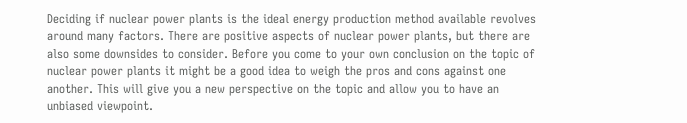Deciding if nuclear power plants is the ideal energy production method available revolves around many factors. There are positive aspects of nuclear power plants, but there are also some downsides to consider. Before you come to your own conclusion on the topic of nuclear power plants it might be a good idea to weigh the pros and cons against one another. This will give you a new perspective on the topic and allow you to have an unbiased viewpoint.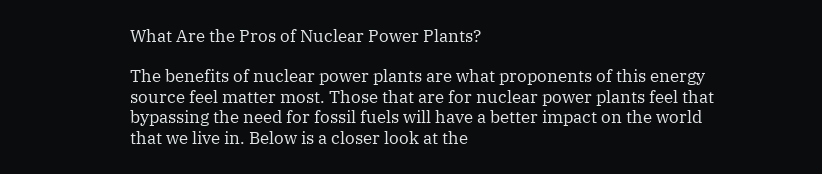What Are the Pros of Nuclear Power Plants?

The benefits of nuclear power plants are what proponents of this energy source feel matter most. Those that are for nuclear power plants feel that bypassing the need for fossil fuels will have a better impact on the world that we live in. Below is a closer look at the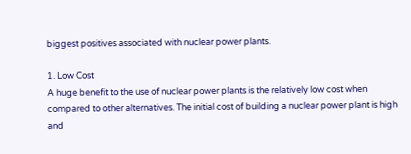biggest positives associated with nuclear power plants.

1. Low Cost
A huge benefit to the use of nuclear power plants is the relatively low cost when compared to other alternatives. The initial cost of building a nuclear power plant is high and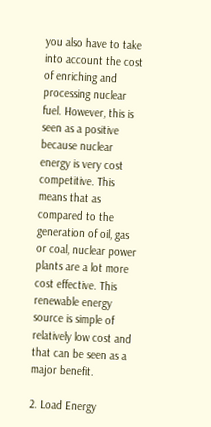you also have to take into account the cost of enriching and processing nuclear fuel. However, this is seen as a positive because nuclear energy is very cost competitive. This means that as compared to the generation of oil, gas or coal, nuclear power plants are a lot more cost effective. This renewable energy source is simple of relatively low cost and that can be seen as a major benefit.

2. Load Energy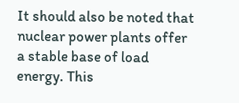It should also be noted that nuclear power plants offer a stable base of load energy. This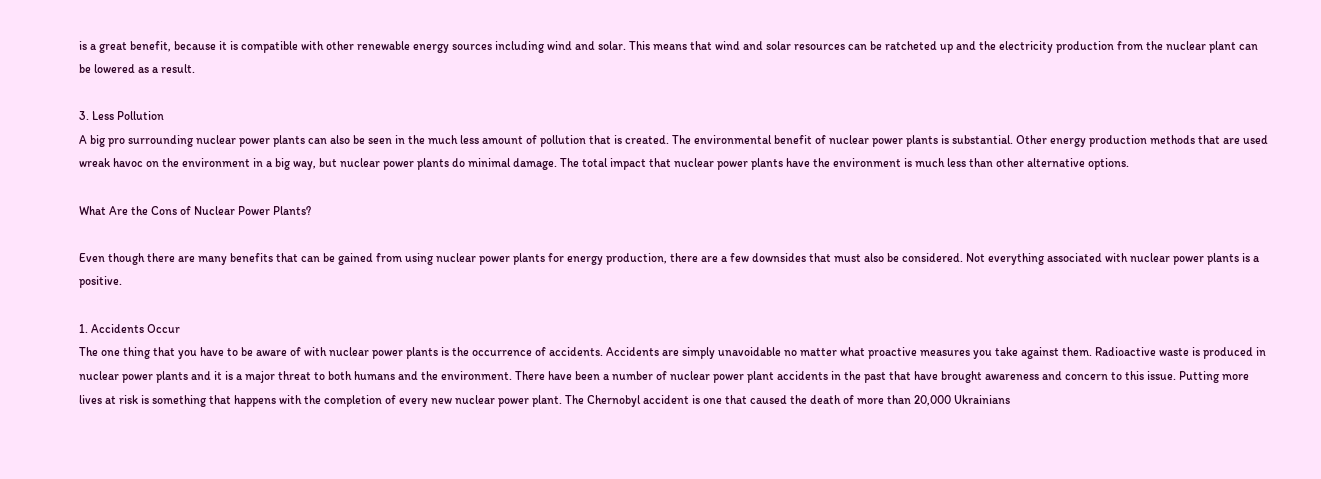is a great benefit, because it is compatible with other renewable energy sources including wind and solar. This means that wind and solar resources can be ratcheted up and the electricity production from the nuclear plant can be lowered as a result.

3. Less Pollution
A big pro surrounding nuclear power plants can also be seen in the much less amount of pollution that is created. The environmental benefit of nuclear power plants is substantial. Other energy production methods that are used wreak havoc on the environment in a big way, but nuclear power plants do minimal damage. The total impact that nuclear power plants have the environment is much less than other alternative options.

What Are the Cons of Nuclear Power Plants?

Even though there are many benefits that can be gained from using nuclear power plants for energy production, there are a few downsides that must also be considered. Not everything associated with nuclear power plants is a positive.

1. Accidents Occur
The one thing that you have to be aware of with nuclear power plants is the occurrence of accidents. Accidents are simply unavoidable no matter what proactive measures you take against them. Radioactive waste is produced in nuclear power plants and it is a major threat to both humans and the environment. There have been a number of nuclear power plant accidents in the past that have brought awareness and concern to this issue. Putting more lives at risk is something that happens with the completion of every new nuclear power plant. The Chernobyl accident is one that caused the death of more than 20,000 Ukrainians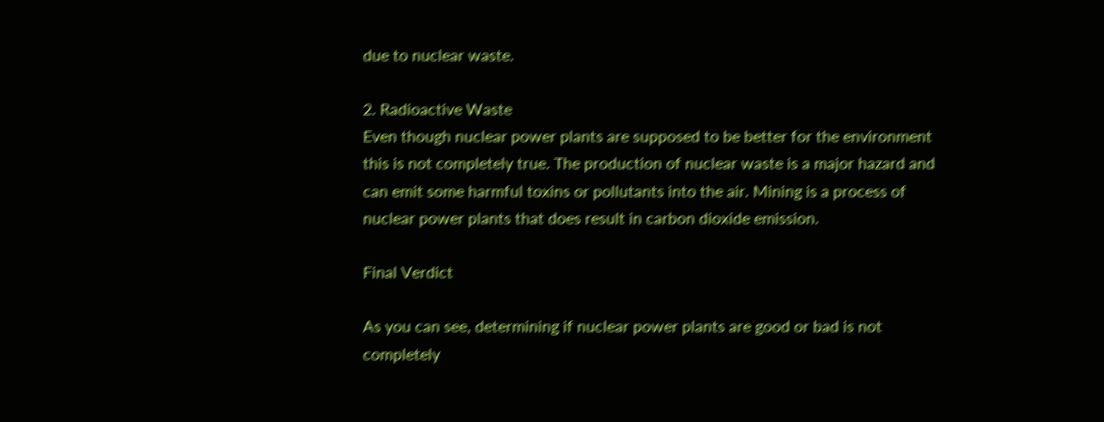due to nuclear waste.

2. Radioactive Waste
Even though nuclear power plants are supposed to be better for the environment this is not completely true. The production of nuclear waste is a major hazard and can emit some harmful toxins or pollutants into the air. Mining is a process of nuclear power plants that does result in carbon dioxide emission.

Final Verdict

As you can see, determining if nuclear power plants are good or bad is not completely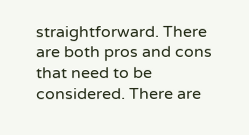straightforward. There are both pros and cons that need to be considered. There are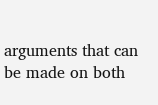arguments that can be made on both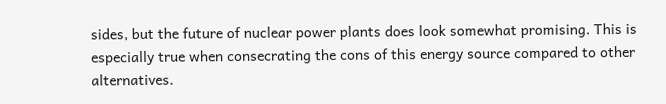sides, but the future of nuclear power plants does look somewhat promising. This is especially true when consecrating the cons of this energy source compared to other alternatives.